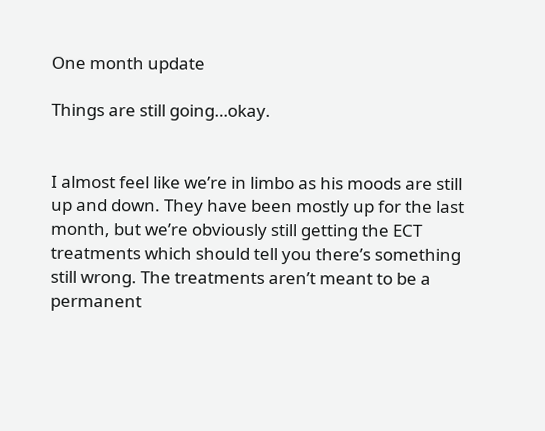One month update

Things are still going…okay.


I almost feel like we’re in limbo as his moods are still up and down. They have been mostly up for the last month, but we’re obviously still getting the ECT treatments which should tell you there’s something still wrong. The treatments aren’t meant to be a permanent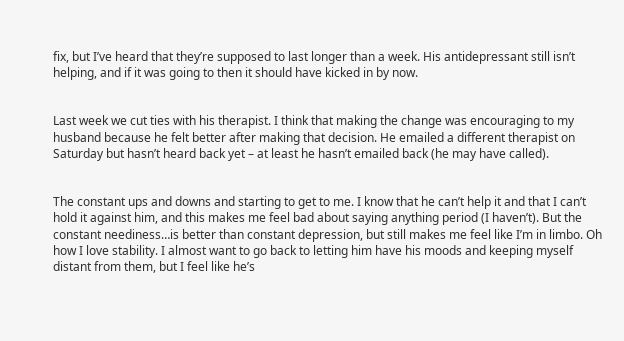fix, but I’ve heard that they’re supposed to last longer than a week. His antidepressant still isn’t helping, and if it was going to then it should have kicked in by now.


Last week we cut ties with his therapist. I think that making the change was encouraging to my husband because he felt better after making that decision. He emailed a different therapist on Saturday but hasn’t heard back yet – at least he hasn’t emailed back (he may have called).


The constant ups and downs and starting to get to me. I know that he can’t help it and that I can’t hold it against him, and this makes me feel bad about saying anything period (I haven’t). But the constant neediness…is better than constant depression, but still makes me feel like I’m in limbo. Oh how I love stability. I almost want to go back to letting him have his moods and keeping myself distant from them, but I feel like he’s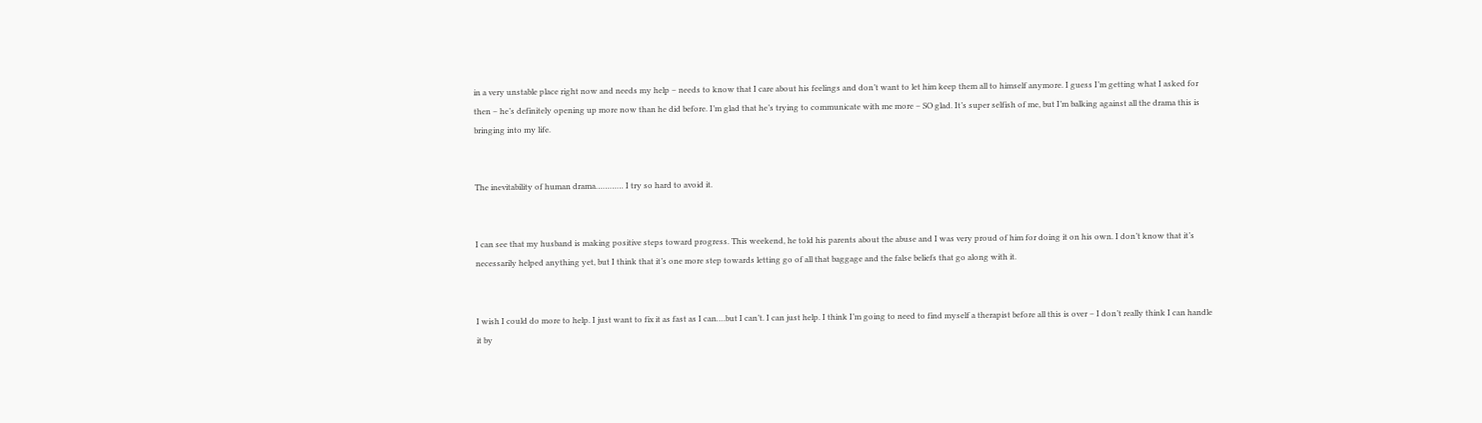in a very unstable place right now and needs my help – needs to know that I care about his feelings and don’t want to let him keep them all to himself anymore. I guess I’m getting what I asked for then – he’s definitely opening up more now than he did before. I’m glad that he’s trying to communicate with me more – SO glad. It’s super selfish of me, but I’m balking against all the drama this is bringing into my life.


The inevitability of human drama………… I try so hard to avoid it.


I can see that my husband is making positive steps toward progress. This weekend, he told his parents about the abuse and I was very proud of him for doing it on his own. I don’t know that it’s necessarily helped anything yet, but I think that it’s one more step towards letting go of all that baggage and the false beliefs that go along with it.


I wish I could do more to help. I just want to fix it as fast as I can….but I can’t. I can just help. I think I’m going to need to find myself a therapist before all this is over – I don’t really think I can handle it by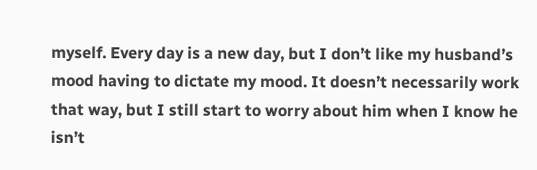myself. Every day is a new day, but I don’t like my husband’s mood having to dictate my mood. It doesn’t necessarily work that way, but I still start to worry about him when I know he isn’t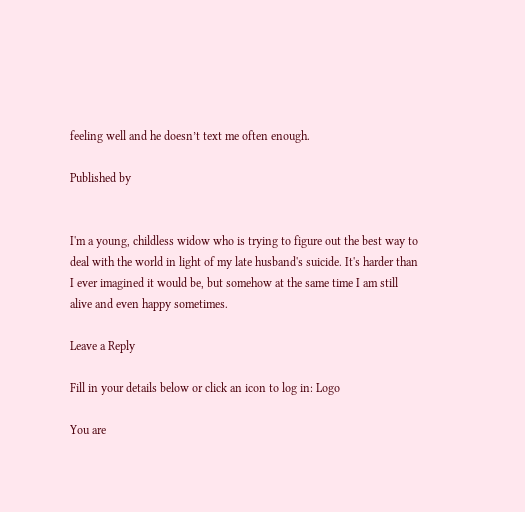feeling well and he doesn’t text me often enough.

Published by


I'm a young, childless widow who is trying to figure out the best way to deal with the world in light of my late husband's suicide. It's harder than I ever imagined it would be, but somehow at the same time I am still alive and even happy sometimes.

Leave a Reply

Fill in your details below or click an icon to log in: Logo

You are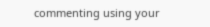commenting using your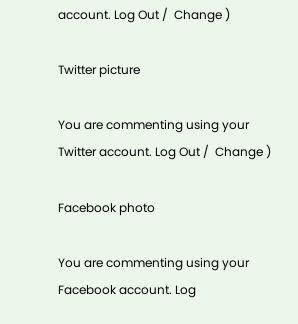account. Log Out /  Change )

Twitter picture

You are commenting using your Twitter account. Log Out /  Change )

Facebook photo

You are commenting using your Facebook account. Log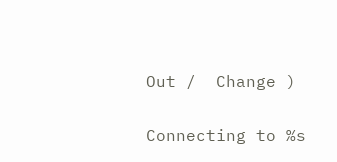Out /  Change )

Connecting to %s